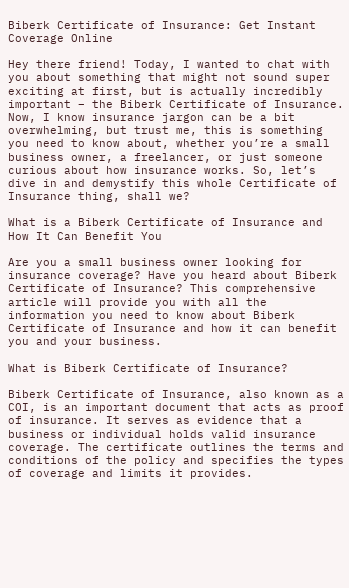Biberk Certificate of Insurance: Get Instant Coverage Online

Hey there friend! Today, I wanted to chat with you about something that might not sound super exciting at first, but is actually incredibly important – the Biberk Certificate of Insurance. Now, I know insurance jargon can be a bit overwhelming, but trust me, this is something you need to know about, whether you’re a small business owner, a freelancer, or just someone curious about how insurance works. So, let’s dive in and demystify this whole Certificate of Insurance thing, shall we?

What is a Biberk Certificate of Insurance and How It Can Benefit You

Are you a small business owner looking for insurance coverage? Have you heard about Biberk Certificate of Insurance? This comprehensive article will provide you with all the information you need to know about Biberk Certificate of Insurance and how it can benefit you and your business.

What is Biberk Certificate of Insurance?

Biberk Certificate of Insurance, also known as a COI, is an important document that acts as proof of insurance. It serves as evidence that a business or individual holds valid insurance coverage. The certificate outlines the terms and conditions of the policy and specifies the types of coverage and limits it provides.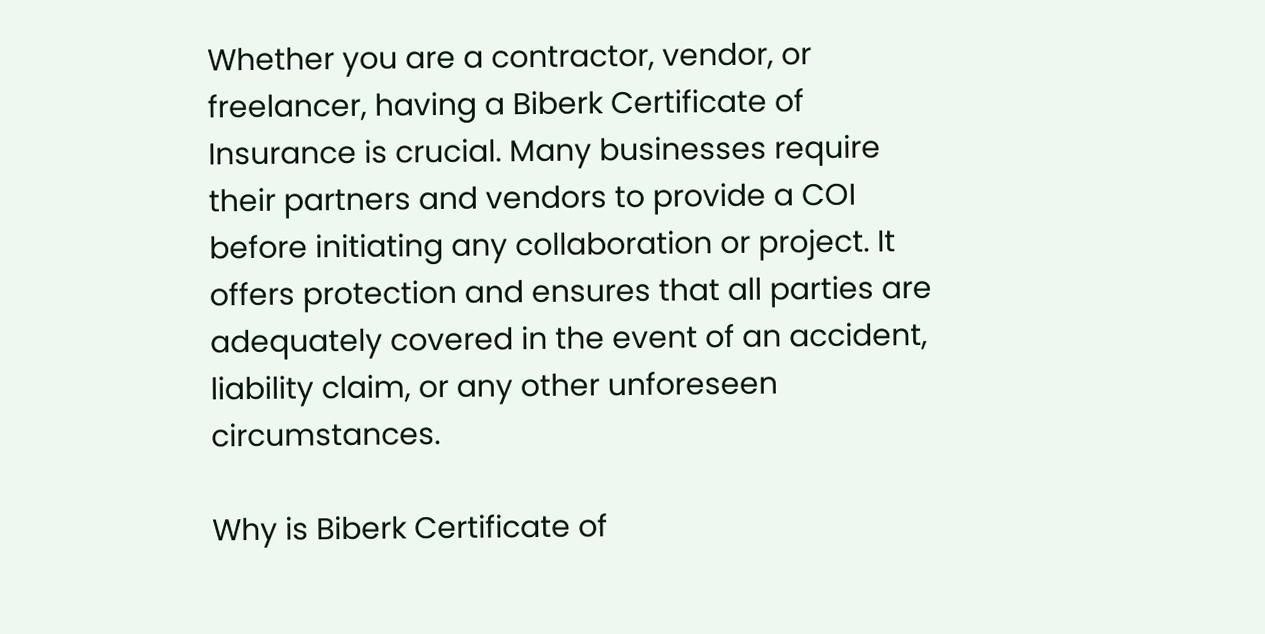Whether you are a contractor, vendor, or freelancer, having a Biberk Certificate of Insurance is crucial. Many businesses require their partners and vendors to provide a COI before initiating any collaboration or project. It offers protection and ensures that all parties are adequately covered in the event of an accident, liability claim, or any other unforeseen circumstances.

Why is Biberk Certificate of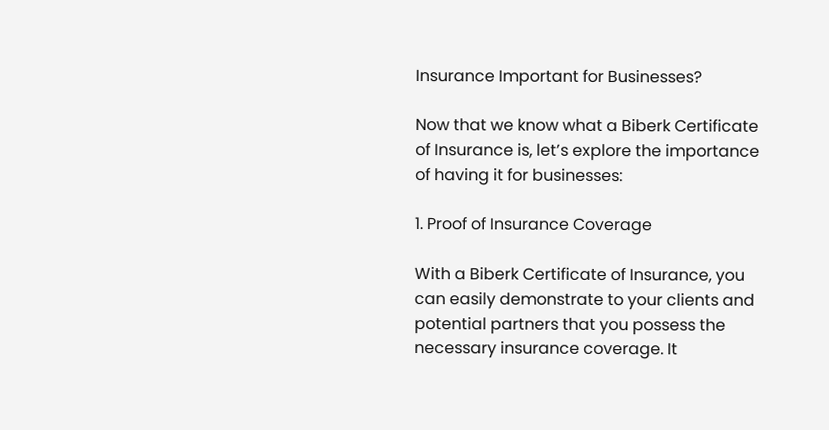Insurance Important for Businesses?

Now that we know what a Biberk Certificate of Insurance is, let’s explore the importance of having it for businesses:

1. Proof of Insurance Coverage

With a Biberk Certificate of Insurance, you can easily demonstrate to your clients and potential partners that you possess the necessary insurance coverage. It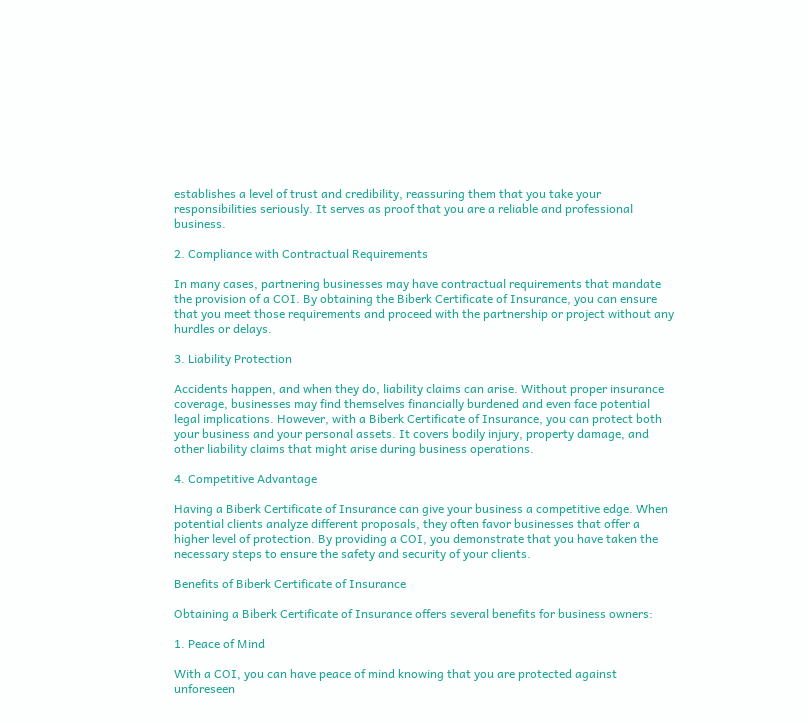establishes a level of trust and credibility, reassuring them that you take your responsibilities seriously. It serves as proof that you are a reliable and professional business.

2. Compliance with Contractual Requirements

In many cases, partnering businesses may have contractual requirements that mandate the provision of a COI. By obtaining the Biberk Certificate of Insurance, you can ensure that you meet those requirements and proceed with the partnership or project without any hurdles or delays.

3. Liability Protection

Accidents happen, and when they do, liability claims can arise. Without proper insurance coverage, businesses may find themselves financially burdened and even face potential legal implications. However, with a Biberk Certificate of Insurance, you can protect both your business and your personal assets. It covers bodily injury, property damage, and other liability claims that might arise during business operations.

4. Competitive Advantage

Having a Biberk Certificate of Insurance can give your business a competitive edge. When potential clients analyze different proposals, they often favor businesses that offer a higher level of protection. By providing a COI, you demonstrate that you have taken the necessary steps to ensure the safety and security of your clients.

Benefits of Biberk Certificate of Insurance

Obtaining a Biberk Certificate of Insurance offers several benefits for business owners:

1. Peace of Mind

With a COI, you can have peace of mind knowing that you are protected against unforeseen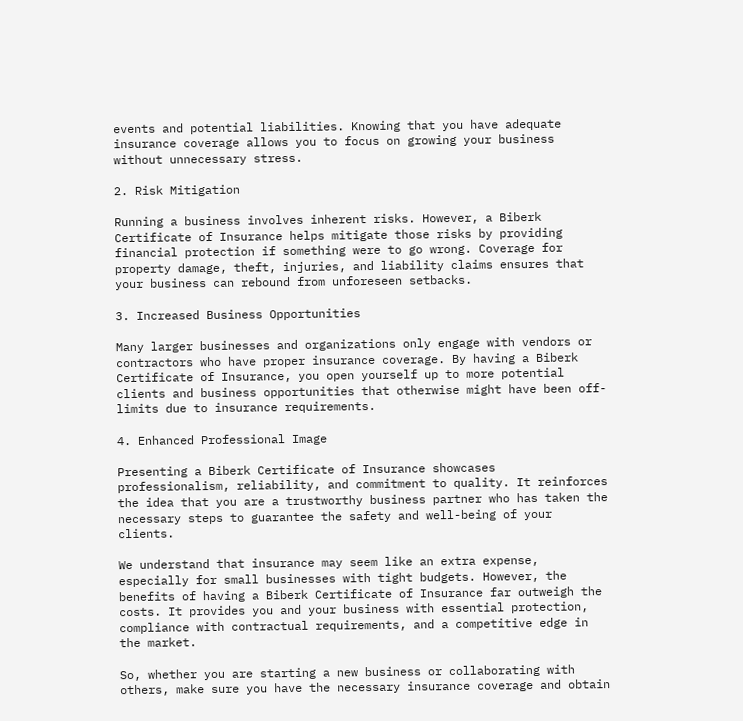events and potential liabilities. Knowing that you have adequate insurance coverage allows you to focus on growing your business without unnecessary stress.

2. Risk Mitigation

Running a business involves inherent risks. However, a Biberk Certificate of Insurance helps mitigate those risks by providing financial protection if something were to go wrong. Coverage for property damage, theft, injuries, and liability claims ensures that your business can rebound from unforeseen setbacks.

3. Increased Business Opportunities

Many larger businesses and organizations only engage with vendors or contractors who have proper insurance coverage. By having a Biberk Certificate of Insurance, you open yourself up to more potential clients and business opportunities that otherwise might have been off-limits due to insurance requirements.

4. Enhanced Professional Image

Presenting a Biberk Certificate of Insurance showcases professionalism, reliability, and commitment to quality. It reinforces the idea that you are a trustworthy business partner who has taken the necessary steps to guarantee the safety and well-being of your clients.

We understand that insurance may seem like an extra expense, especially for small businesses with tight budgets. However, the benefits of having a Biberk Certificate of Insurance far outweigh the costs. It provides you and your business with essential protection, compliance with contractual requirements, and a competitive edge in the market.

So, whether you are starting a new business or collaborating with others, make sure you have the necessary insurance coverage and obtain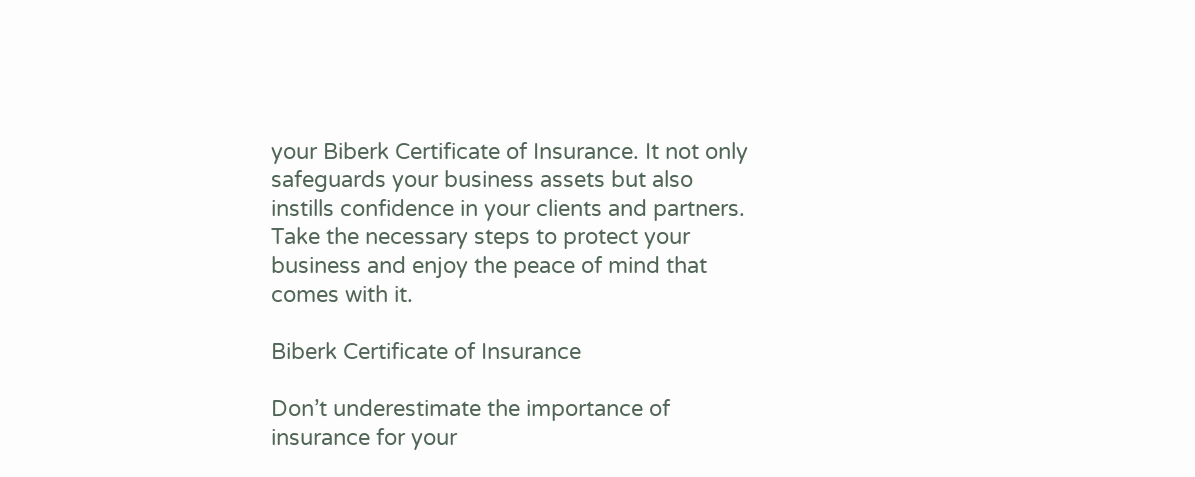your Biberk Certificate of Insurance. It not only safeguards your business assets but also instills confidence in your clients and partners. Take the necessary steps to protect your business and enjoy the peace of mind that comes with it.

Biberk Certificate of Insurance

Don’t underestimate the importance of insurance for your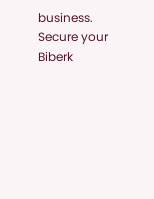business. Secure your Biberk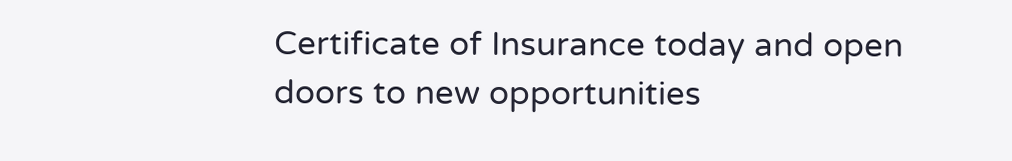Certificate of Insurance today and open doors to new opportunities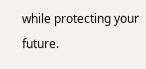while protecting your future.